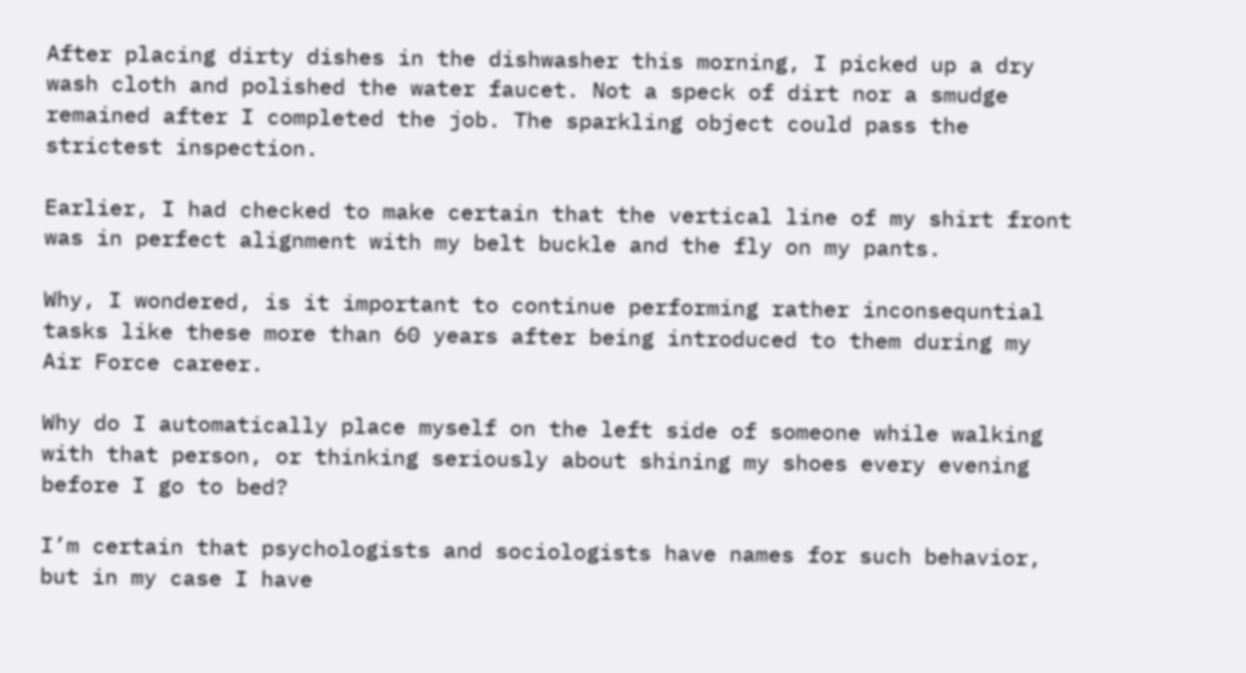After placing dirty dishes in the dishwasher this morning, I picked up a dry wash cloth and polished the water faucet. Not a speck of dirt nor a smudge remained after I completed the job. The sparkling object could pass the strictest inspection.

Earlier, I had checked to make certain that the vertical line of my shirt front was in perfect alignment with my belt buckle and the fly on my pants.

Why, I wondered, is it important to continue performing rather inconsequntial tasks like these more than 60 years after being introduced to them during my Air Force career.

Why do I automatically place myself on the left side of someone while walking with that person, or thinking seriously about shining my shoes every evening before I go to bed?

I’m certain that psychologists and sociologists have names for such behavior, but in my case I have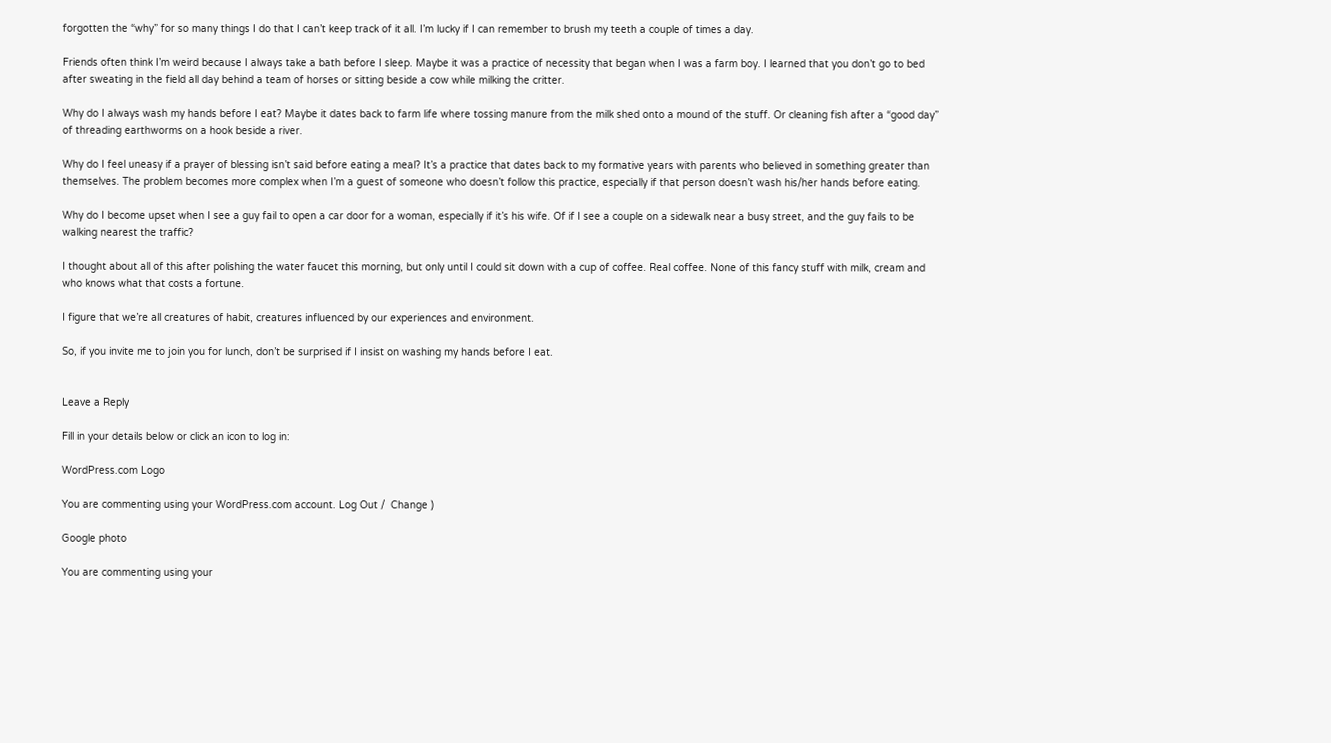forgotten the “why” for so many things I do that I can’t keep track of it all. I’m lucky if I can remember to brush my teeth a couple of times a day.

Friends often think I’m weird because I always take a bath before I sleep. Maybe it was a practice of necessity that began when I was a farm boy. I learned that you don’t go to bed after sweating in the field all day behind a team of horses or sitting beside a cow while milking the critter.

Why do I always wash my hands before I eat? Maybe it dates back to farm life where tossing manure from the milk shed onto a mound of the stuff. Or cleaning fish after a “good day” of threading earthworms on a hook beside a river.

Why do I feel uneasy if a prayer of blessing isn’t said before eating a meal? It’s a practice that dates back to my formative years with parents who believed in something greater than themselves. The problem becomes more complex when I’m a guest of someone who doesn’t follow this practice, especially if that person doesn’t wash his/her hands before eating.

Why do I become upset when I see a guy fail to open a car door for a woman, especially if it’s his wife. Of if I see a couple on a sidewalk near a busy street, and the guy fails to be walking nearest the traffic?

I thought about all of this after polishing the water faucet this morning, but only until I could sit down with a cup of coffee. Real coffee. None of this fancy stuff with milk, cream and who knows what that costs a fortune.

I figure that we’re all creatures of habit, creatures influenced by our experiences and environment.

So, if you invite me to join you for lunch, don’t be surprised if I insist on washing my hands before I eat.


Leave a Reply

Fill in your details below or click an icon to log in:

WordPress.com Logo

You are commenting using your WordPress.com account. Log Out /  Change )

Google photo

You are commenting using your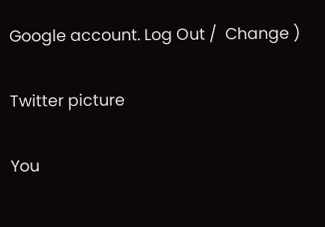Google account. Log Out /  Change )

Twitter picture

You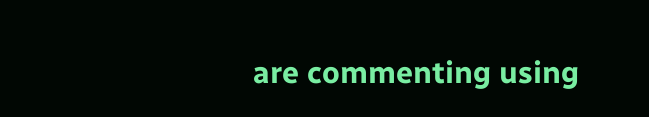are commenting using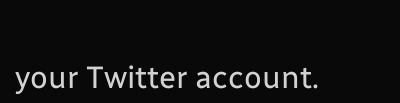your Twitter account.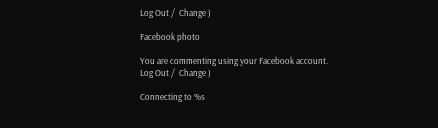Log Out /  Change )

Facebook photo

You are commenting using your Facebook account. Log Out /  Change )

Connecting to %s